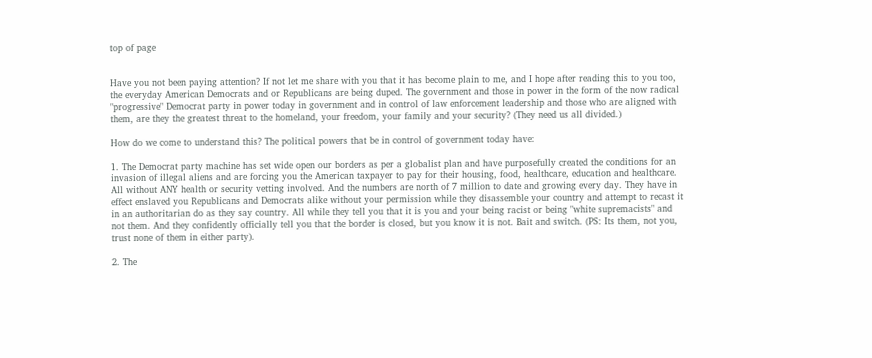top of page


Have you not been paying attention? If not let me share with you that it has become plain to me, and I hope after reading this to you too, the everyday American Democrats and or Republicans are being duped. The government and those in power in the form of the now radical "progressive" Democrat party in power today in government and in control of law enforcement leadership and those who are aligned with them, are they the greatest threat to the homeland, your freedom, your family and your security? (They need us all divided.)

How do we come to understand this? The political powers that be in control of government today have:

1. The Democrat party machine has set wide open our borders as per a globalist plan and have purposefully created the conditions for an invasion of illegal aliens and are forcing you the American taxpayer to pay for their housing, food, healthcare, education and healthcare. All without ANY health or security vetting involved. And the numbers are north of 7 million to date and growing every day. They have in effect enslaved you Republicans and Democrats alike without your permission while they disassemble your country and attempt to recast it in an authoritarian do as they say country. All while they tell you that it is you and your being racist or being "white supremacists" and not them. And they confidently officially tell you that the border is closed, but you know it is not. Bait and switch. (PS: Its them, not you, trust none of them in either party).

2. The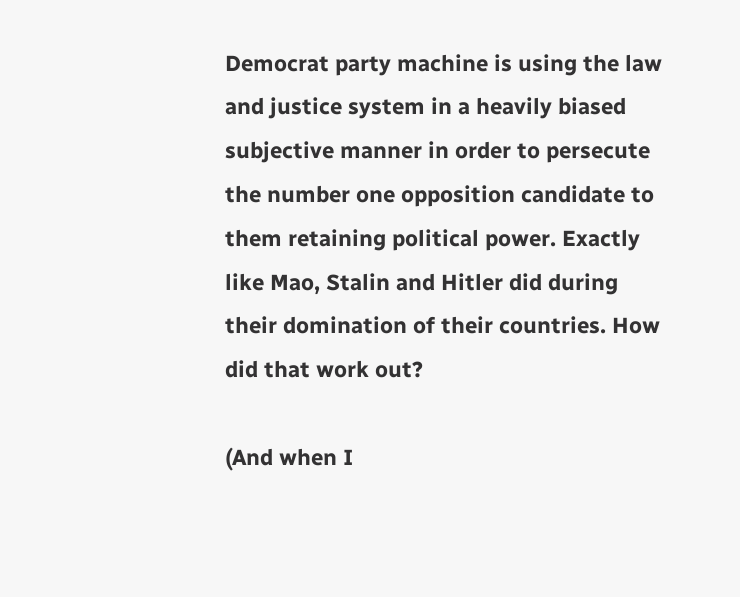Democrat party machine is using the law and justice system in a heavily biased subjective manner in order to persecute the number one opposition candidate to them retaining political power. Exactly like Mao, Stalin and Hitler did during their domination of their countries. How did that work out?

(And when I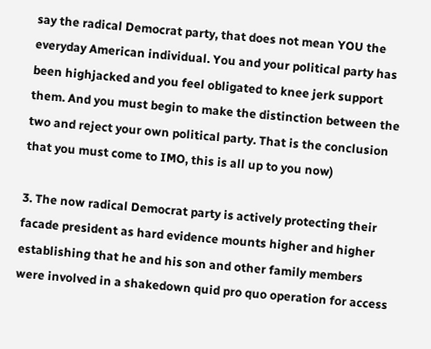say the radical Democrat party, that does not mean YOU the everyday American individual. You and your political party has been highjacked and you feel obligated to knee jerk support them. And you must begin to make the distinction between the two and reject your own political party. That is the conclusion that you must come to IMO, this is all up to you now)

3. The now radical Democrat party is actively protecting their facade president as hard evidence mounts higher and higher establishing that he and his son and other family members were involved in a shakedown quid pro quo operation for access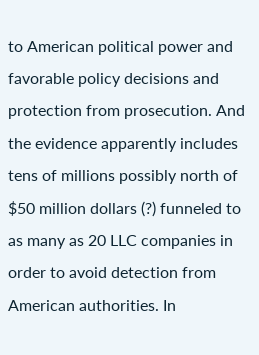to American political power and favorable policy decisions and protection from prosecution. And the evidence apparently includes tens of millions possibly north of $50 million dollars (?) funneled to as many as 20 LLC companies in order to avoid detection from American authorities. In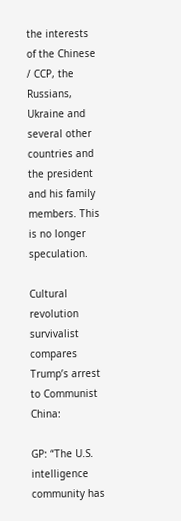the interests of the Chinese / CCP, the Russians, Ukraine and several other countries and the president and his family members. This is no longer speculation.

Cultural revolution survivalist compares Trump’s arrest to Communist China:

GP: “The U.S. intelligence community has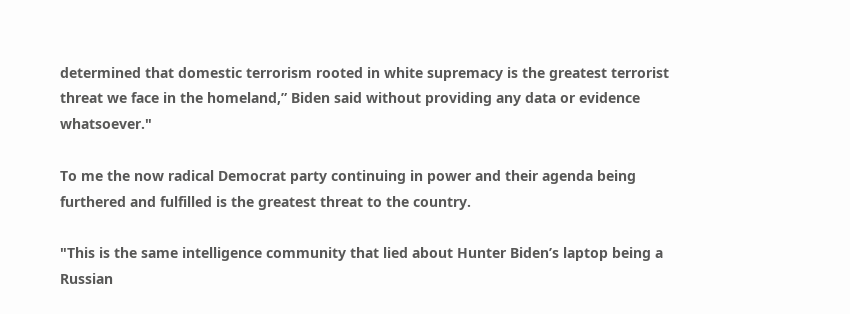determined that domestic terrorism rooted in white supremacy is the greatest terrorist threat we face in the homeland,” Biden said without providing any data or evidence whatsoever."

To me the now radical Democrat party continuing in power and their agenda being furthered and fulfilled is the greatest threat to the country.

"This is the same intelligence community that lied about Hunter Biden’s laptop being a Russian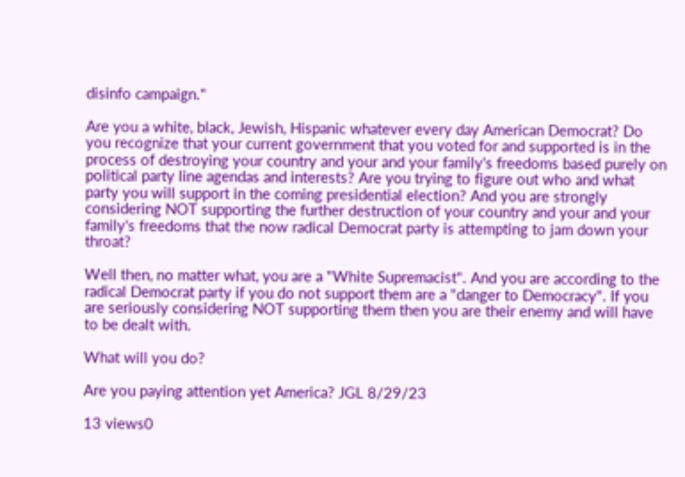disinfo campaign."

Are you a white, black, Jewish, Hispanic whatever every day American Democrat? Do you recognize that your current government that you voted for and supported is in the process of destroying your country and your and your family's freedoms based purely on political party line agendas and interests? Are you trying to figure out who and what party you will support in the coming presidential election? And you are strongly considering NOT supporting the further destruction of your country and your and your family's freedoms that the now radical Democrat party is attempting to jam down your throat?

Well then, no matter what, you are a "White Supremacist". And you are according to the radical Democrat party if you do not support them are a "danger to Democracy". If you are seriously considering NOT supporting them then you are their enemy and will have to be dealt with.

What will you do?

Are you paying attention yet America? JGL 8/29/23

13 views0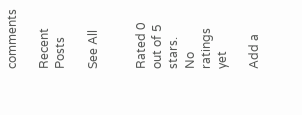comments

Recent Posts

See All


Rated 0 out of 5 stars.
No ratings yet

Add a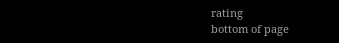rating
bottom of page